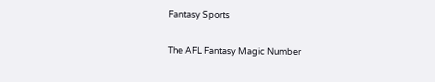Fantasy Sports

The AFL Fantasy Magic Number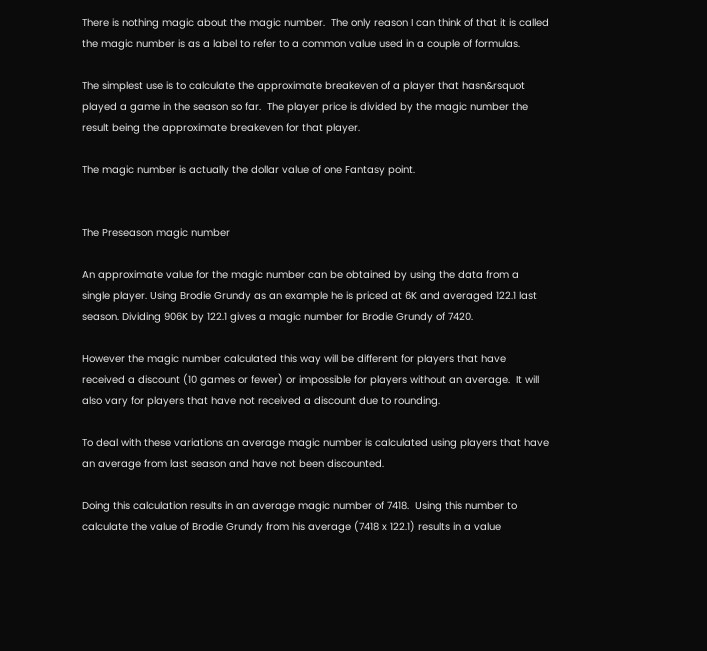There is nothing magic about the magic number.  The only reason I can think of that it is called the magic number is as a label to refer to a common value used in a couple of formulas.

The simplest use is to calculate the approximate breakeven of a player that hasn&rsquot played a game in the season so far.  The player price is divided by the magic number the result being the approximate breakeven for that player.

The magic number is actually the dollar value of one Fantasy point.


The Preseason magic number

An approximate value for the magic number can be obtained by using the data from a single player. Using Brodie Grundy as an example he is priced at 6K and averaged 122.1 last season. Dividing 906K by 122.1 gives a magic number for Brodie Grundy of 7420.

However the magic number calculated this way will be different for players that have received a discount (10 games or fewer) or impossible for players without an average.  It will also vary for players that have not received a discount due to rounding.

To deal with these variations an average magic number is calculated using players that have an average from last season and have not been discounted.

Doing this calculation results in an average magic number of 7418.  Using this number to calculate the value of Brodie Grundy from his average (7418 x 122.1) results in a value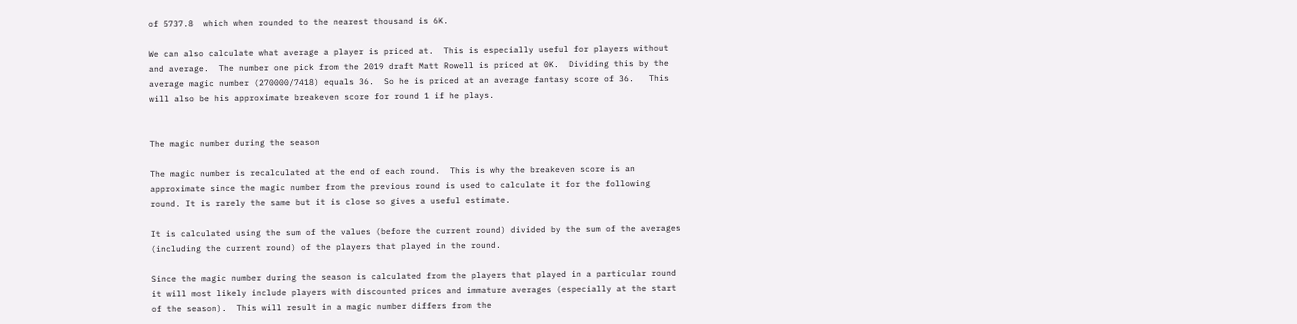of 5737.8  which when rounded to the nearest thousand is 6K.

We can also calculate what average a player is priced at.  This is especially useful for players without and average.  The number one pick from the 2019 draft Matt Rowell is priced at 0K.  Dividing this by the average magic number (270000/7418) equals 36.  So he is priced at an average fantasy score of 36.   This will also be his approximate breakeven score for round 1 if he plays.


The magic number during the season

The magic number is recalculated at the end of each round.  This is why the breakeven score is an approximate since the magic number from the previous round is used to calculate it for the following round. It is rarely the same but it is close so gives a useful estimate.

It is calculated using the sum of the values (before the current round) divided by the sum of the averages (including the current round) of the players that played in the round.

Since the magic number during the season is calculated from the players that played in a particular round it will most likely include players with discounted prices and immature averages (especially at the start of the season).  This will result in a magic number differs from the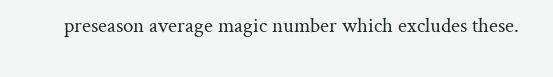preseason average magic number which excludes these.